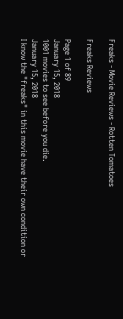Freaks - Movie Reviews - Rotten Tomatoes

Freaks Reviews

Page 1 of 89
January 15, 2018
1001 movies to see before you die.
January 15, 2018
I know the "freaks" in this movie have their own condition or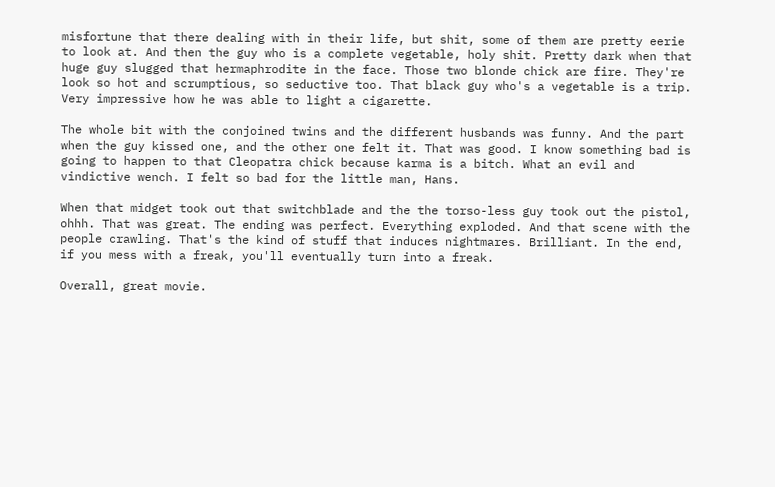misfortune that there dealing with in their life, but shit, some of them are pretty eerie to look at. And then the guy who is a complete vegetable, holy shit. Pretty dark when that huge guy slugged that hermaphrodite in the face. Those two blonde chick are fire. They're look so hot and scrumptious, so seductive too. That black guy who's a vegetable is a trip. Very impressive how he was able to light a cigarette.

The whole bit with the conjoined twins and the different husbands was funny. And the part when the guy kissed one, and the other one felt it. That was good. I know something bad is going to happen to that Cleopatra chick because karma is a bitch. What an evil and vindictive wench. I felt so bad for the little man, Hans.

When that midget took out that switchblade and the the torso-less guy took out the pistol, ohhh. That was great. The ending was perfect. Everything exploded. And that scene with the people crawling. That's the kind of stuff that induces nightmares. Brilliant. In the end, if you mess with a freak, you'll eventually turn into a freak.

Overall, great movie.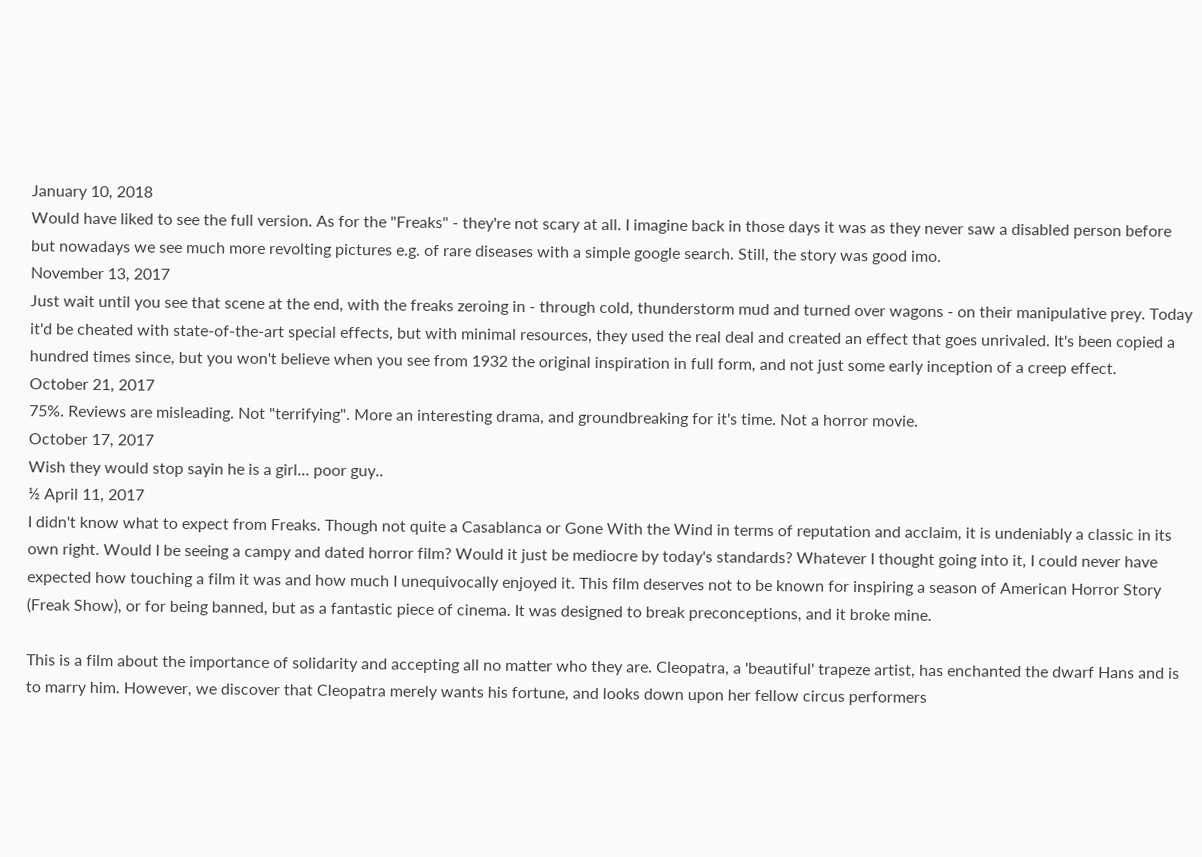January 10, 2018
Would have liked to see the full version. As for the "Freaks" - they're not scary at all. I imagine back in those days it was as they never saw a disabled person before but nowadays we see much more revolting pictures e.g. of rare diseases with a simple google search. Still, the story was good imo.
November 13, 2017
Just wait until you see that scene at the end, with the freaks zeroing in - through cold, thunderstorm mud and turned over wagons - on their manipulative prey. Today it'd be cheated with state-of-the-art special effects, but with minimal resources, they used the real deal and created an effect that goes unrivaled. It's been copied a hundred times since, but you won't believe when you see from 1932 the original inspiration in full form, and not just some early inception of a creep effect.
October 21, 2017
75%. Reviews are misleading. Not "terrifying". More an interesting drama, and groundbreaking for it's time. Not a horror movie.
October 17, 2017
Wish they would stop sayin he is a girl... poor guy..
½ April 11, 2017
I didn't know what to expect from Freaks. Though not quite a Casablanca or Gone With the Wind in terms of reputation and acclaim, it is undeniably a classic in its own right. Would I be seeing a campy and dated horror film? Would it just be mediocre by today's standards? Whatever I thought going into it, I could never have expected how touching a film it was and how much I unequivocally enjoyed it. This film deserves not to be known for inspiring a season of American Horror Story (Freak Show), or for being banned, but as a fantastic piece of cinema. It was designed to break preconceptions, and it broke mine.

This is a film about the importance of solidarity and accepting all no matter who they are. Cleopatra, a 'beautiful' trapeze artist, has enchanted the dwarf Hans and is to marry him. However, we discover that Cleopatra merely wants his fortune, and looks down upon her fellow circus performers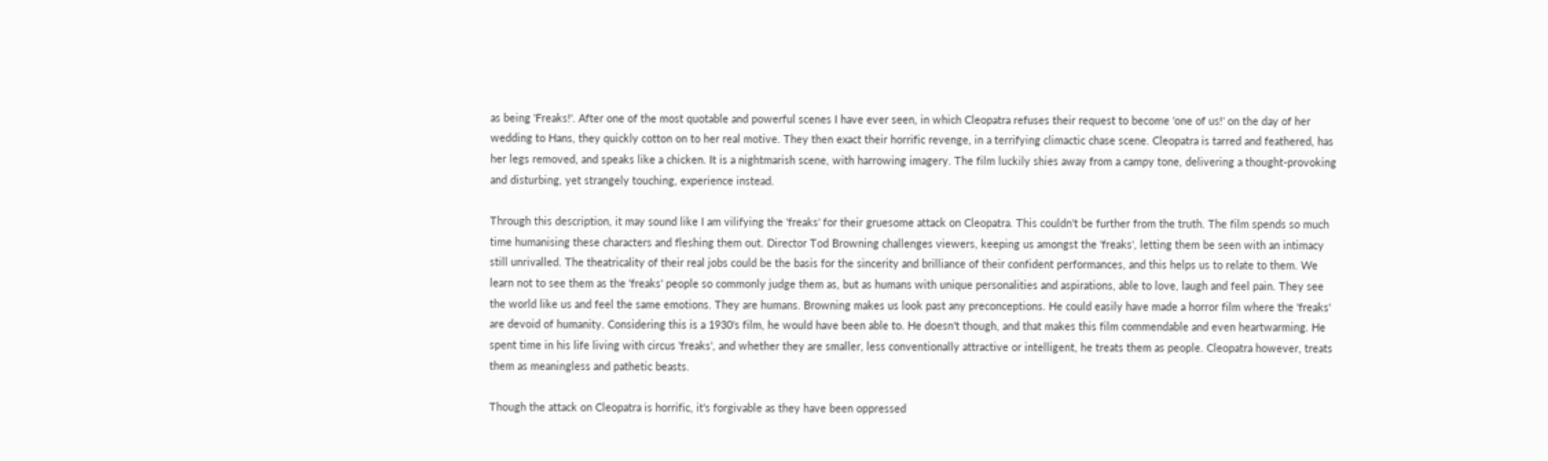as being 'Freaks!'. After one of the most quotable and powerful scenes I have ever seen, in which Cleopatra refuses their request to become 'one of us!' on the day of her wedding to Hans, they quickly cotton on to her real motive. They then exact their horrific revenge, in a terrifying climactic chase scene. Cleopatra is tarred and feathered, has her legs removed, and speaks like a chicken. It is a nightmarish scene, with harrowing imagery. The film luckily shies away from a campy tone, delivering a thought-provoking and disturbing, yet strangely touching, experience instead.

Through this description, it may sound like I am vilifying the 'freaks' for their gruesome attack on Cleopatra. This couldn't be further from the truth. The film spends so much time humanising these characters and fleshing them out. Director Tod Browning challenges viewers, keeping us amongst the 'freaks', letting them be seen with an intimacy still unrivalled. The theatricality of their real jobs could be the basis for the sincerity and brilliance of their confident performances, and this helps us to relate to them. We learn not to see them as the 'freaks' people so commonly judge them as, but as humans with unique personalities and aspirations, able to love, laugh and feel pain. They see the world like us and feel the same emotions. They are humans. Browning makes us look past any preconceptions. He could easily have made a horror film where the 'freaks' are devoid of humanity. Considering this is a 1930's film, he would have been able to. He doesn't though, and that makes this film commendable and even heartwarming. He spent time in his life living with circus 'freaks', and whether they are smaller, less conventionally attractive or intelligent, he treats them as people. Cleopatra however, treats them as meaningless and pathetic beasts.

Though the attack on Cleopatra is horrific, it's forgivable as they have been oppressed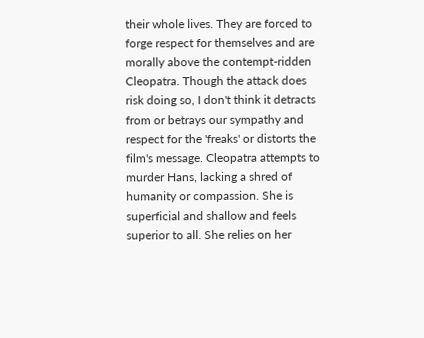their whole lives. They are forced to forge respect for themselves and are morally above the contempt-ridden Cleopatra. Though the attack does risk doing so, I don't think it detracts from or betrays our sympathy and respect for the 'freaks' or distorts the film's message. Cleopatra attempts to murder Hans, lacking a shred of humanity or compassion. She is superficial and shallow and feels superior to all. She relies on her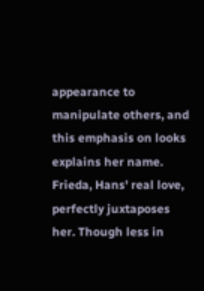appearance to manipulate others, and this emphasis on looks explains her name. Frieda, Hans' real love, perfectly juxtaposes her. Though less in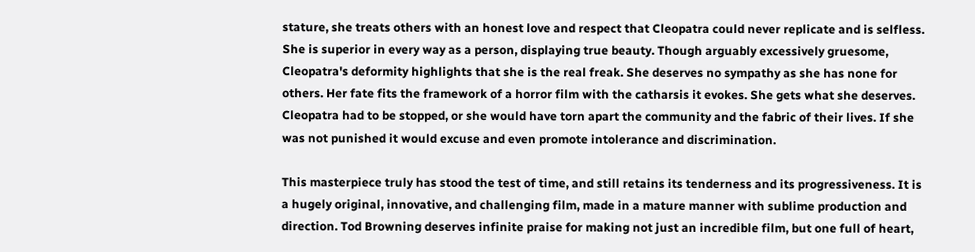stature, she treats others with an honest love and respect that Cleopatra could never replicate and is selfless. She is superior in every way as a person, displaying true beauty. Though arguably excessively gruesome, Cleopatra's deformity highlights that she is the real freak. She deserves no sympathy as she has none for others. Her fate fits the framework of a horror film with the catharsis it evokes. She gets what she deserves. Cleopatra had to be stopped, or she would have torn apart the community and the fabric of their lives. If she was not punished it would excuse and even promote intolerance and discrimination.

This masterpiece truly has stood the test of time, and still retains its tenderness and its progressiveness. It is a hugely original, innovative, and challenging film, made in a mature manner with sublime production and direction. Tod Browning deserves infinite praise for making not just an incredible film, but one full of heart,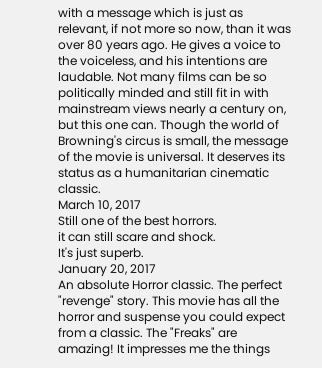with a message which is just as relevant, if not more so now, than it was over 80 years ago. He gives a voice to the voiceless, and his intentions are laudable. Not many films can be so politically minded and still fit in with mainstream views nearly a century on, but this one can. Though the world of Browning's circus is small, the message of the movie is universal. It deserves its status as a humanitarian cinematic classic.
March 10, 2017
Still one of the best horrors.
it can still scare and shock.
It's just superb.
January 20, 2017
An absolute Horror classic. The perfect "revenge" story. This movie has all the horror and suspense you could expect from a classic. The "Freaks" are amazing! It impresses me the things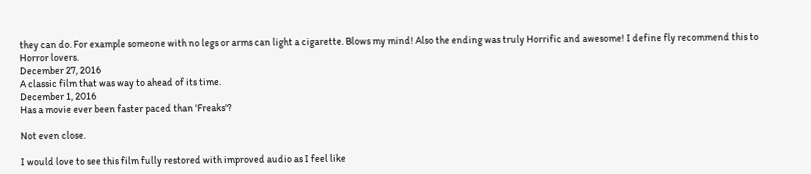they can do. For example someone with no legs or arms can light a cigarette. Blows my mind! Also the ending was truly Horrific and awesome! I define fly recommend this to Horror lovers.
December 27, 2016
A classic film that was way to ahead of its time.
December 1, 2016
Has a movie ever been faster paced than 'Freaks'?

Not even close.

I would love to see this film fully restored with improved audio as I feel like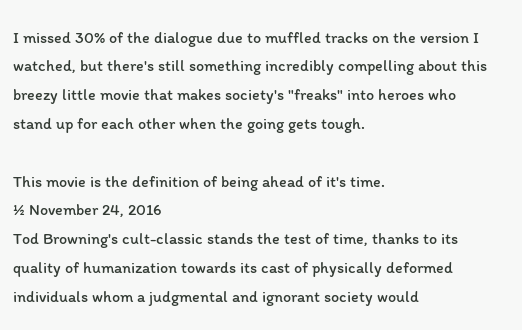I missed 30% of the dialogue due to muffled tracks on the version I watched, but there's still something incredibly compelling about this breezy little movie that makes society's "freaks" into heroes who stand up for each other when the going gets tough.

This movie is the definition of being ahead of it's time.
½ November 24, 2016
Tod Browning's cult-classic stands the test of time, thanks to its quality of humanization towards its cast of physically deformed individuals whom a judgmental and ignorant society would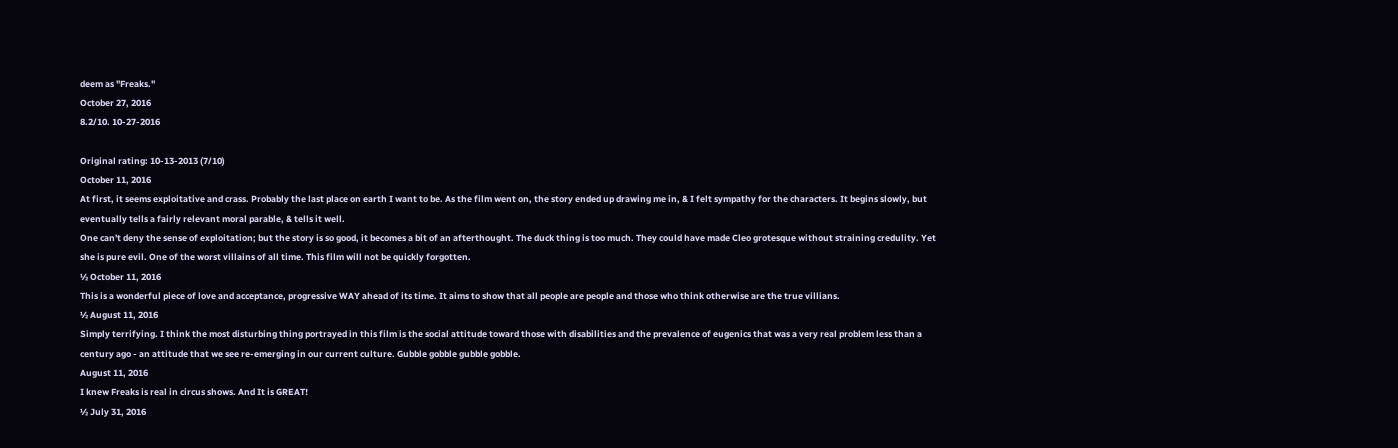deem as "Freaks."
October 27, 2016
8.2/10. 10-27-2016

Original rating: 10-13-2013 (7/10)
October 11, 2016
At first, it seems exploitative and crass. Probably the last place on earth I want to be. As the film went on, the story ended up drawing me in, & I felt sympathy for the characters. It begins slowly, but eventually tells a fairly relevant moral parable, & tells it well.
One can't deny the sense of exploitation; but the story is so good, it becomes a bit of an afterthought. The duck thing is too much. They could have made Cleo grotesque without straining credulity. Yet she is pure evil. One of the worst villains of all time. This film will not be quickly forgotten.
½ October 11, 2016
This is a wonderful piece of love and acceptance, progressive WAY ahead of its time. It aims to show that all people are people and those who think otherwise are the true villians.
½ August 11, 2016
Simply terrifying. I think the most disturbing thing portrayed in this film is the social attitude toward those with disabilities and the prevalence of eugenics that was a very real problem less than a century ago - an attitude that we see re-emerging in our current culture. Gubble gobble gubble gobble.
August 11, 2016
I knew Freaks is real in circus shows. And It is GREAT!
½ July 31, 2016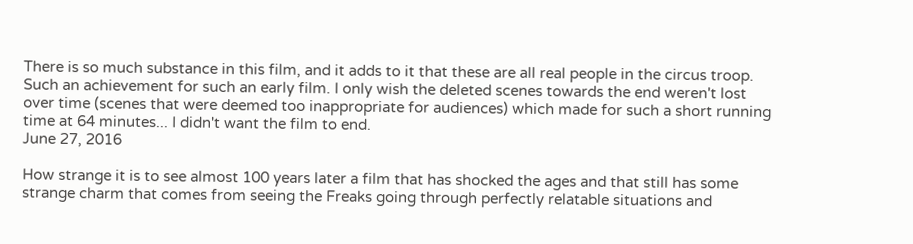There is so much substance in this film, and it adds to it that these are all real people in the circus troop. Such an achievement for such an early film. I only wish the deleted scenes towards the end weren't lost over time (scenes that were deemed too inappropriate for audiences) which made for such a short running time at 64 minutes... I didn't want the film to end.
June 27, 2016

How strange it is to see almost 100 years later a film that has shocked the ages and that still has some strange charm that comes from seeing the Freaks going through perfectly relatable situations and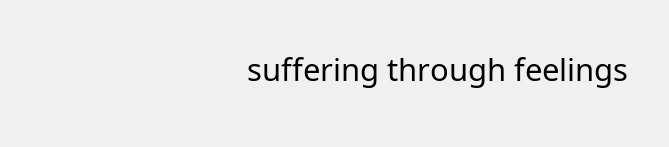suffering through feelings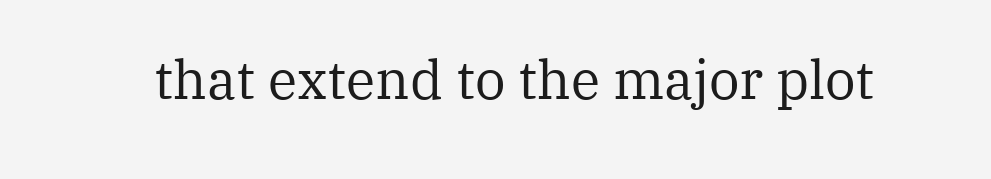that extend to the major plot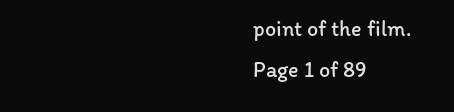point of the film.
Page 1 of 89